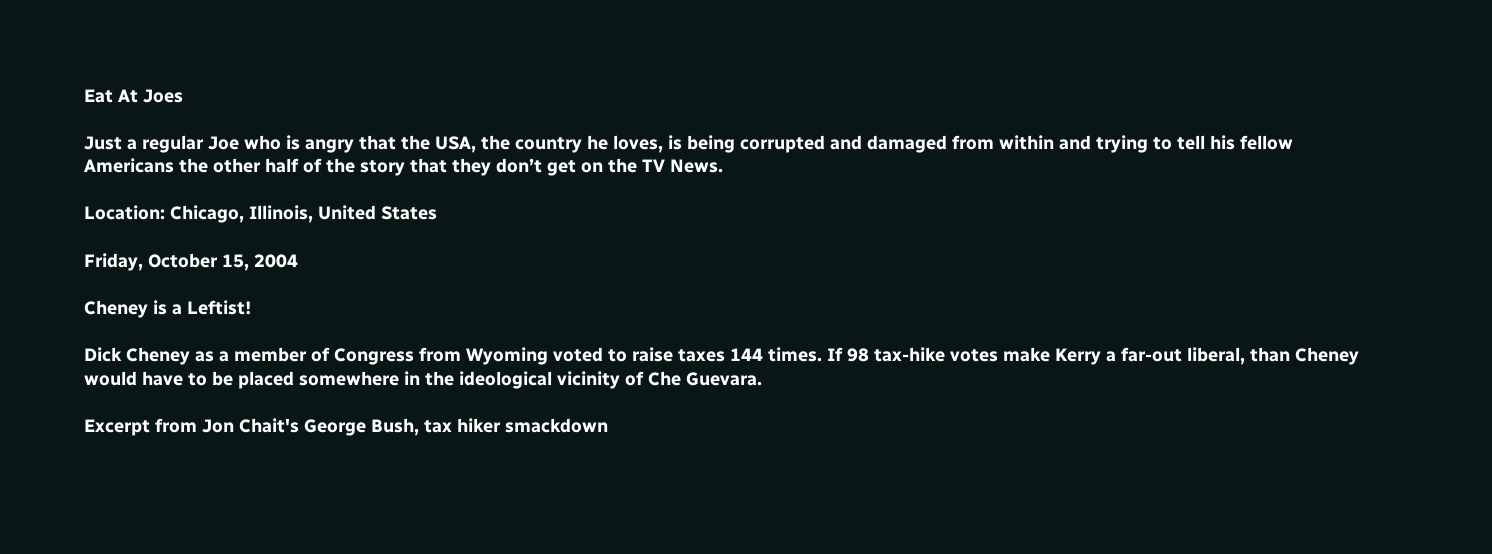Eat At Joes

Just a regular Joe who is angry that the USA, the country he loves, is being corrupted and damaged from within and trying to tell his fellow Americans the other half of the story that they don’t get on the TV News.

Location: Chicago, Illinois, United States

Friday, October 15, 2004

Cheney is a Leftist!

Dick Cheney as a member of Congress from Wyoming voted to raise taxes 144 times. If 98 tax-hike votes make Kerry a far-out liberal, than Cheney would have to be placed somewhere in the ideological vicinity of Che Guevara.

Excerpt from Jon Chait's George Bush, tax hiker smackdown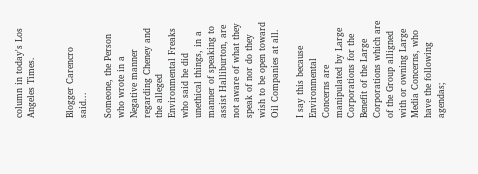column in today's Los Angeles Times.


Blogger Carencro said...

Someone, the Person who wrote in a Negative manner regarding Cheney and the alleged Environmental Freaks who said he did unethical things, in a manner of speaking to assist Halliburton, are not aware of what they speak of nor do they wish to be open toward Oil Companies at all.

I say this because Environmental Concerns are manipulated by Large Corporations for the Benefit of the Large Corporations which are of the Group alligned with or owning Large Media Concerns, who have the following agendas;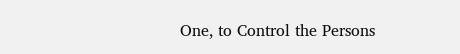One, to Control the Persons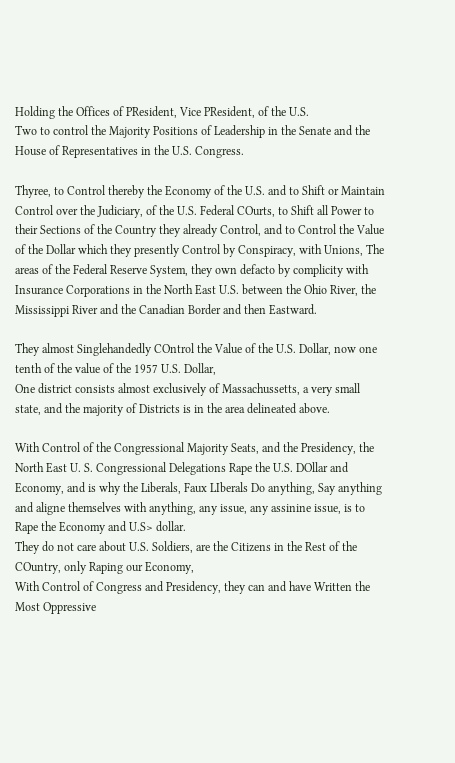Holding the Offices of PResident, Vice PResident, of the U.S.
Two to control the Majority Positions of Leadership in the Senate and the House of Representatives in the U.S. Congress.

Thyree, to Control thereby the Economy of the U.S. and to Shift or Maintain Control over the Judiciary, of the U.S. Federal COurts, to Shift all Power to their Sections of the Country they already Control, and to Control the Value of the Dollar which they presently Control by Conspiracy, with Unions, The areas of the Federal Reserve System, they own defacto by complicity with Insurance Corporations in the North East U.S. between the Ohio River, the Mississippi River and the Canadian Border and then Eastward.

They almost Singlehandedly COntrol the Value of the U.S. Dollar, now one tenth of the value of the 1957 U.S. Dollar,
One district consists almost exclusively of Massachussetts, a very small state, and the majority of Districts is in the area delineated above.

With Control of the Congressional Majority Seats, and the Presidency, the North East U. S. Congressional Delegations Rape the U.S. DOllar and Economy, and is why the Liberals, Faux LIberals Do anything, Say anything and aligne themselves with anything, any issue, any assinine issue, is to Rape the Economy and U.S> dollar.
They do not care about U.S. Soldiers, are the Citizens in the Rest of the COuntry, only Raping our Economy,
With Control of Congress and Presidency, they can and have Written the Most Oppressive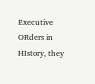Executive ORders in HIstory, they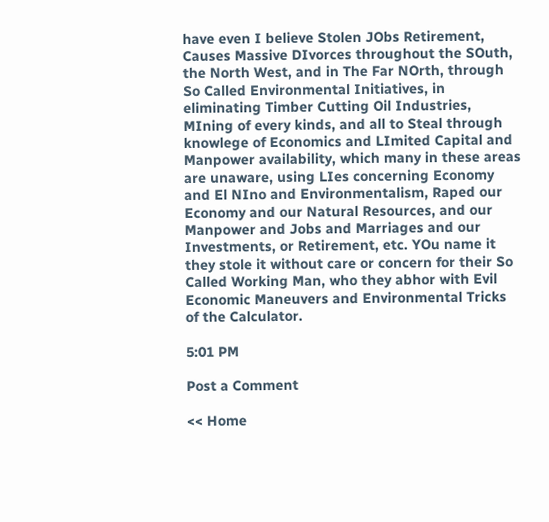have even I believe Stolen JObs Retirement, Causes Massive DIvorces throughout the SOuth, the North West, and in The Far NOrth, through So Called Environmental Initiatives, in eliminating Timber Cutting Oil Industries, MIning of every kinds, and all to Steal through knowlege of Economics and LImited Capital and Manpower availability, which many in these areas are unaware, using LIes concerning Economy and El NIno and Environmentalism, Raped our Economy and our Natural Resources, and our Manpower and Jobs and Marriages and our Investments, or Retirement, etc. YOu name it they stole it without care or concern for their So Called Working Man, who they abhor with Evil Economic Maneuvers and Environmental Tricks of the Calculator.

5:01 PM

Post a Comment

<< Home